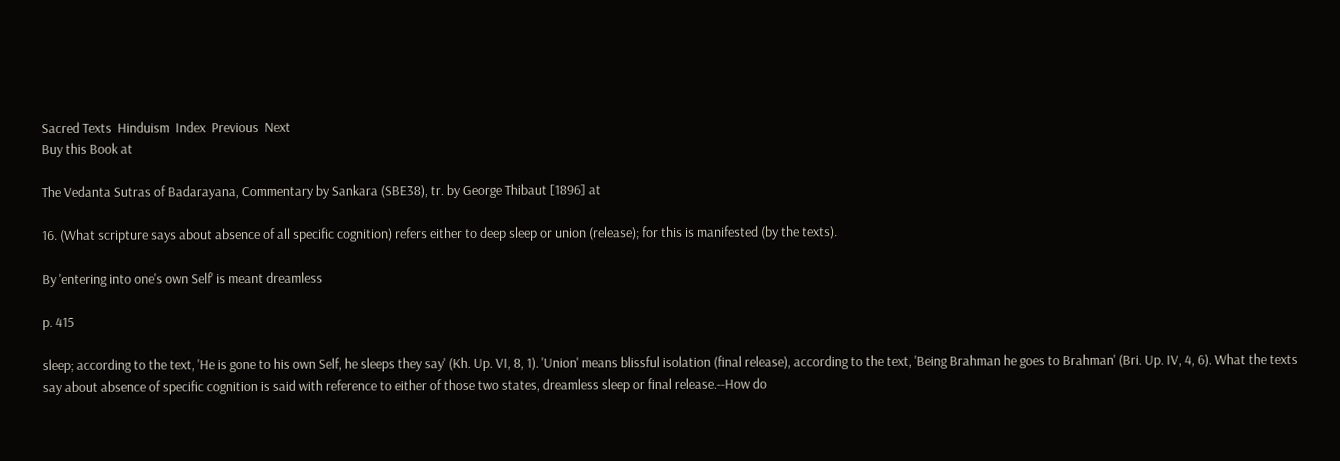Sacred Texts  Hinduism  Index  Previous  Next
Buy this Book at

The Vedanta Sutras of Badarayana, Commentary by Sankara (SBE38), tr. by George Thibaut [1896] at

16. (What scripture says about absence of all specific cognition) refers either to deep sleep or union (release); for this is manifested (by the texts).

By 'entering into one's own Self' is meant dreamless

p. 415

sleep; according to the text, 'He is gone to his own Self, he sleeps they say' (Kh. Up. VI, 8, 1). 'Union' means blissful isolation (final release), according to the text, 'Being Brahman he goes to Brahman' (Bri. Up. IV, 4, 6). What the texts say about absence of specific cognition is said with reference to either of those two states, dreamless sleep or final release.--How do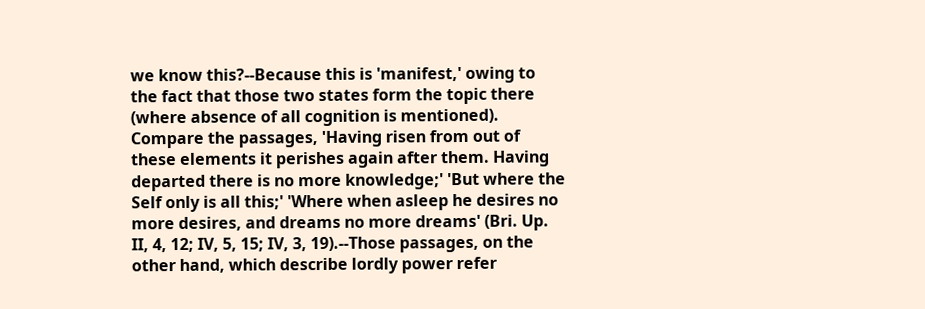we know this?--Because this is 'manifest,' owing to the fact that those two states form the topic there (where absence of all cognition is mentioned). Compare the passages, 'Having risen from out of these elements it perishes again after them. Having departed there is no more knowledge;' 'But where the Self only is all this;' 'Where when asleep he desires no more desires, and dreams no more dreams' (Bri. Up. II, 4, 12; IV, 5, 15; IV, 3, 19).--Those passages, on the other hand, which describe lordly power refer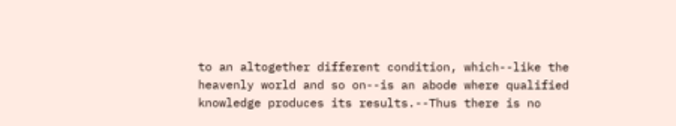to an altogether different condition, which--like the heavenly world and so on--is an abode where qualified knowledge produces its results.--Thus there is no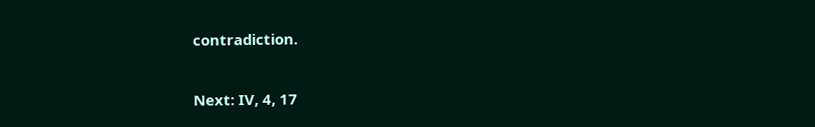contradiction.

Next: IV, 4, 17